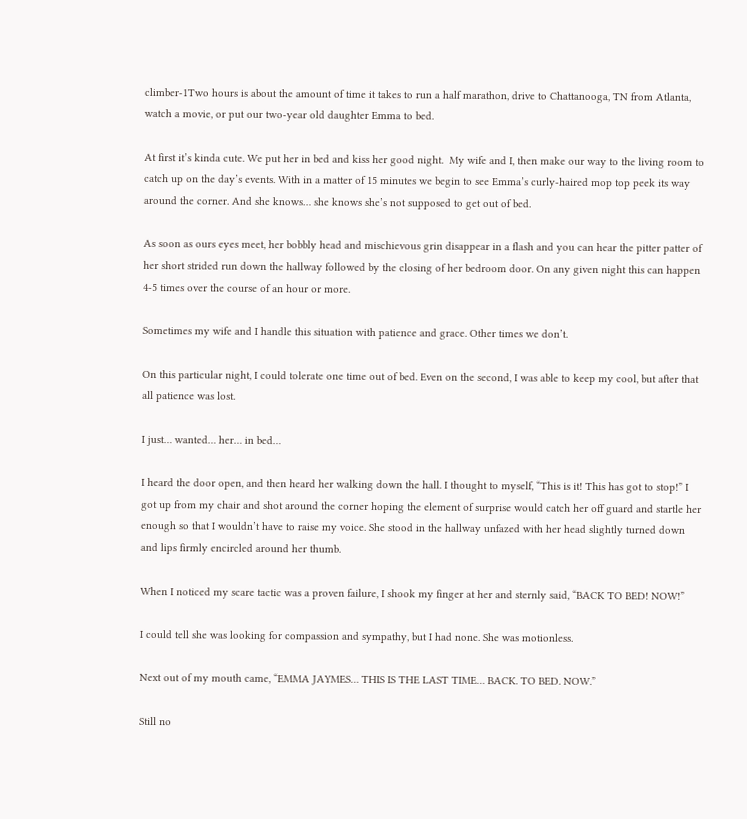climber-1Two hours is about the amount of time it takes to run a half marathon, drive to Chattanooga, TN from Atlanta, watch a movie, or put our two-year old daughter Emma to bed.

At first it’s kinda cute. We put her in bed and kiss her good night.  My wife and I, then make our way to the living room to catch up on the day’s events. With in a matter of 15 minutes we begin to see Emma’s curly-haired mop top peek its way around the corner. And she knows… she knows she’s not supposed to get out of bed.

As soon as ours eyes meet, her bobbly head and mischievous grin disappear in a flash and you can hear the pitter patter of her short strided run down the hallway followed by the closing of her bedroom door. On any given night this can happen 4-5 times over the course of an hour or more.

Sometimes my wife and I handle this situation with patience and grace. Other times we don’t.

On this particular night, I could tolerate one time out of bed. Even on the second, I was able to keep my cool, but after that all patience was lost.

I just… wanted… her… in bed…

I heard the door open, and then heard her walking down the hall. I thought to myself, “This is it! This has got to stop!” I got up from my chair and shot around the corner hoping the element of surprise would catch her off guard and startle her enough so that I wouldn’t have to raise my voice. She stood in the hallway unfazed with her head slightly turned down and lips firmly encircled around her thumb.

When I noticed my scare tactic was a proven failure, I shook my finger at her and sternly said, “BACK TO BED! NOW!”

I could tell she was looking for compassion and sympathy, but I had none. She was motionless.

Next out of my mouth came, “EMMA JAYMES… THIS IS THE LAST TIME… BACK. TO BED. NOW.”

Still no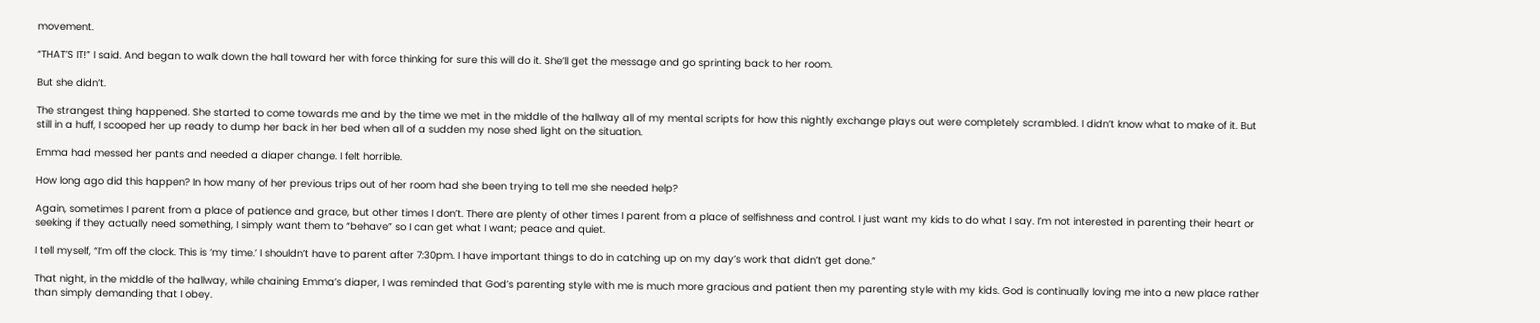movement.

“THAT’S IT!” I said. And began to walk down the hall toward her with force thinking for sure this will do it. She’ll get the message and go sprinting back to her room.

But she didn’t.

The strangest thing happened. She started to come towards me and by the time we met in the middle of the hallway all of my mental scripts for how this nightly exchange plays out were completely scrambled. I didn’t know what to make of it. But still in a huff, I scooped her up ready to dump her back in her bed when all of a sudden my nose shed light on the situation.

Emma had messed her pants and needed a diaper change. I felt horrible.

How long ago did this happen? In how many of her previous trips out of her room had she been trying to tell me she needed help?

Again, sometimes I parent from a place of patience and grace, but other times I don’t. There are plenty of other times I parent from a place of selfishness and control. I just want my kids to do what I say. I’m not interested in parenting their heart or seeking if they actually need something, I simply want them to “behave” so I can get what I want; peace and quiet.

I tell myself, “I’m off the clock. This is ‘my time.’ I shouldn’t have to parent after 7:30pm. I have important things to do in catching up on my day’s work that didn’t get done.”

That night, in the middle of the hallway, while chaining Emma’s diaper, I was reminded that God’s parenting style with me is much more gracious and patient then my parenting style with my kids. God is continually loving me into a new place rather than simply demanding that I obey.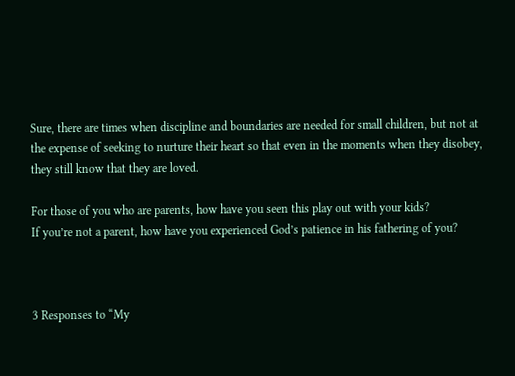Sure, there are times when discipline and boundaries are needed for small children, but not at the expense of seeking to nurture their heart so that even in the moments when they disobey, they still know that they are loved.

For those of you who are parents, how have you seen this play out with your kids?
If you’re not a parent, how have you experienced God’s patience in his fathering of you?



3 Responses to “My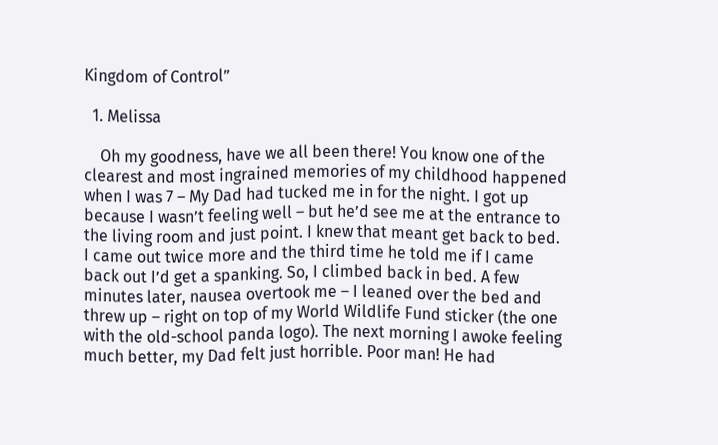Kingdom of Control”

  1. Melissa

    Oh my goodness, have we all been there! You know one of the clearest and most ingrained memories of my childhood happened when I was 7 – My Dad had tucked me in for the night. I got up because I wasn’t feeling well – but he’d see me at the entrance to the living room and just point. I knew that meant get back to bed. I came out twice more and the third time he told me if I came back out I’d get a spanking. So, I climbed back in bed. A few minutes later, nausea overtook me – I leaned over the bed and threw up – right on top of my World Wildlife Fund sticker (the one with the old-school panda logo). The next morning I awoke feeling much better, my Dad felt just horrible. Poor man! He had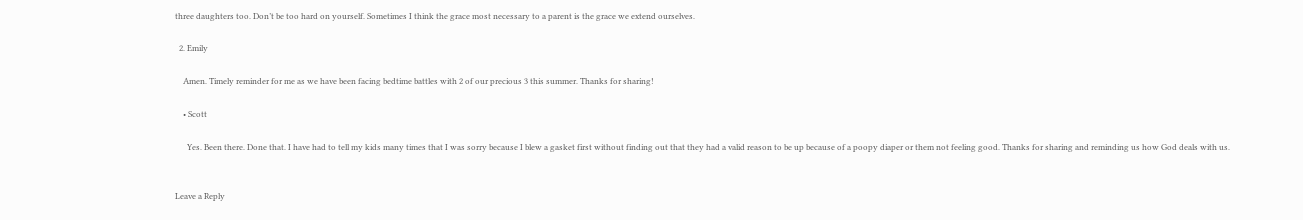three daughters too. Don’t be too hard on yourself. Sometimes I think the grace most necessary to a parent is the grace we extend ourselves.

  2. Emily

    Amen. Timely reminder for me as we have been facing bedtime battles with 2 of our precious 3 this summer. Thanks for sharing!

    • Scott

      Yes. Been there. Done that. I have had to tell my kids many times that I was sorry because I blew a gasket first without finding out that they had a valid reason to be up because of a poopy diaper or them not feeling good. Thanks for sharing and reminding us how God deals with us.


Leave a Reply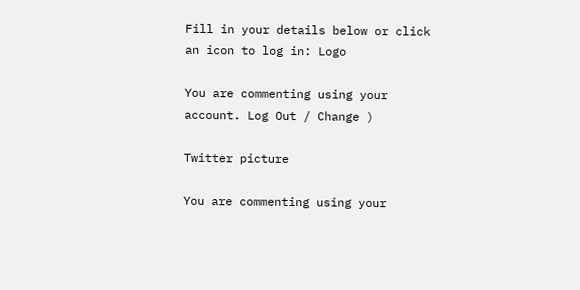Fill in your details below or click an icon to log in: Logo

You are commenting using your account. Log Out / Change )

Twitter picture

You are commenting using your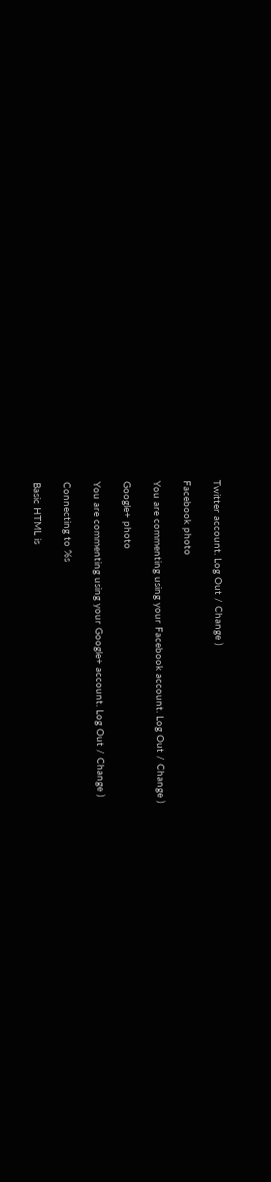Twitter account. Log Out / Change )

Facebook photo

You are commenting using your Facebook account. Log Out / Change )

Google+ photo

You are commenting using your Google+ account. Log Out / Change )

Connecting to %s

Basic HTML is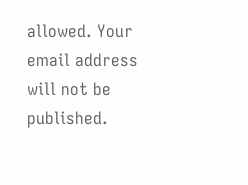allowed. Your email address will not be published.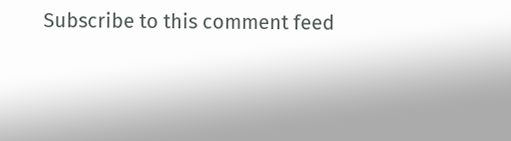Subscribe to this comment feed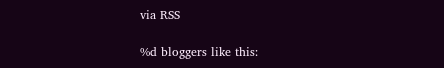via RSS

%d bloggers like this: